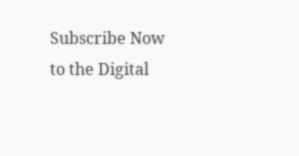Subscribe Now to the Digital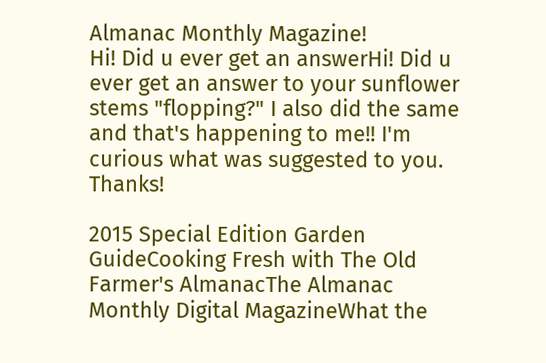Almanac Monthly Magazine!
Hi! Did u ever get an answerHi! Did u ever get an answer to your sunflower stems "flopping?" I also did the same and that's happening to me!! I'm curious what was suggested to you. Thanks!

2015 Special Edition Garden GuideCooking Fresh with The Old Farmer's AlmanacThe Almanac Monthly Digital MagazineWhat the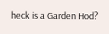heck is a Garden Hod?